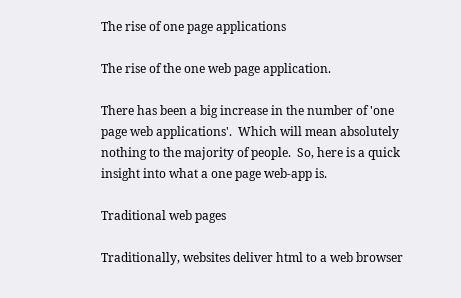The rise of one page applications

The rise of the one web page application.

There has been a big increase in the number of 'one page web applications'.  Which will mean absolutely nothing to the majority of people.  So, here is a quick insight into what a one page web-app is.

Traditional web pages

Traditionally, websites deliver html to a web browser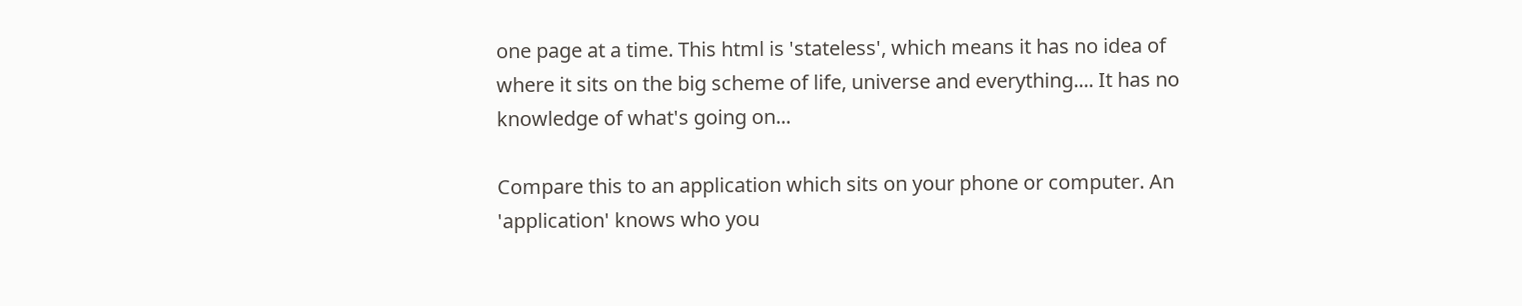one page at a time. This html is 'stateless', which means it has no idea of where it sits on the big scheme of life, universe and everything.... It has no  knowledge of what's going on...

Compare this to an application which sits on your phone or computer. An 'application' knows who you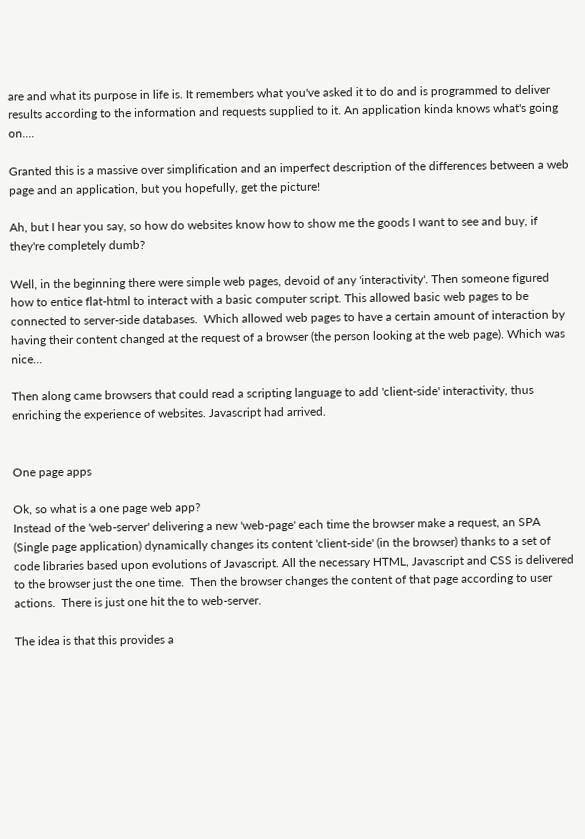are and what its purpose in life is. It remembers what you've asked it to do and is programmed to deliver results according to the information and requests supplied to it. An application kinda knows what's going on....

Granted this is a massive over simplification and an imperfect description of the differences between a web page and an application, but you hopefully, get the picture!

Ah, but I hear you say, so how do websites know how to show me the goods I want to see and buy, if they're completely dumb?

Well, in the beginning there were simple web pages, devoid of any 'interactivity'. Then someone figured how to entice flat-html to interact with a basic computer script. This allowed basic web pages to be connected to server-side databases.  Which allowed web pages to have a certain amount of interaction by having their content changed at the request of a browser (the person looking at the web page). Which was nice...

Then along came browsers that could read a scripting language to add 'client-side' interactivity, thus enriching the experience of websites. Javascript had arrived.


One page apps

Ok, so what is a one page web app?
Instead of the 'web-server' delivering a new 'web-page' each time the browser make a request, an SPA (Single page application) dynamically changes its content 'client-side' (in the browser) thanks to a set of code libraries based upon evolutions of Javascript. All the necessary HTML, Javascript and CSS is delivered to the browser just the one time.  Then the browser changes the content of that page according to user actions.  There is just one hit the to web-server.

The idea is that this provides a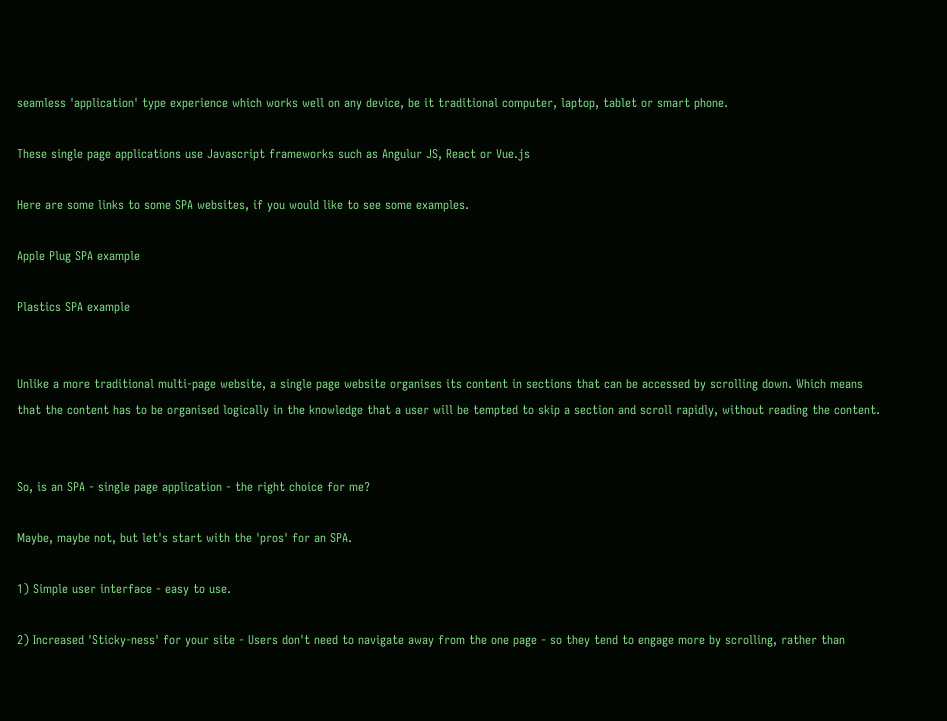seamless 'application' type experience which works well on any device, be it traditional computer, laptop, tablet or smart phone.

These single page applications use Javascript frameworks such as Angulur JS, React or Vue.js

Here are some links to some SPA websites, if you would like to see some examples.

Apple Plug SPA example

Plastics SPA example


Unlike a more traditional multi-page website, a single page website organises its content in sections that can be accessed by scrolling down. Which means that the content has to be organised logically in the knowledge that a user will be tempted to skip a section and scroll rapidly, without reading the content.


So, is an SPA - single page application - the right choice for me?

Maybe, maybe not, but let's start with the 'pros' for an SPA.

1) Simple user interface - easy to use.

2) Increased 'Sticky-ness' for your site - Users don't need to navigate away from the one page - so they tend to engage more by scrolling, rather than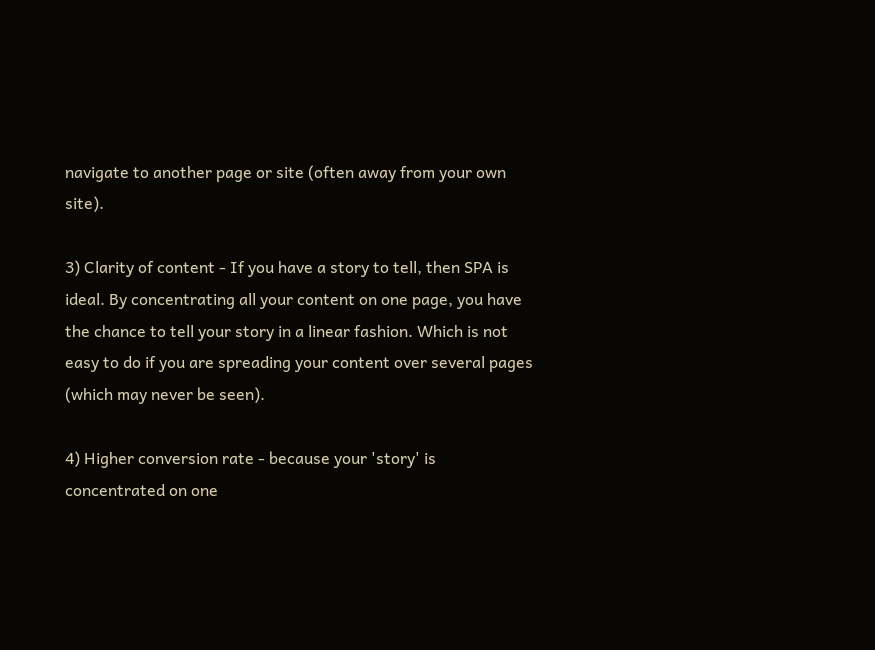navigate to another page or site (often away from your own site).

3) Clarity of content - If you have a story to tell, then SPA is ideal. By concentrating all your content on one page, you have the chance to tell your story in a linear fashion. Which is not easy to do if you are spreading your content over several pages (which may never be seen).

4) Higher conversion rate - because your 'story' is concentrated on one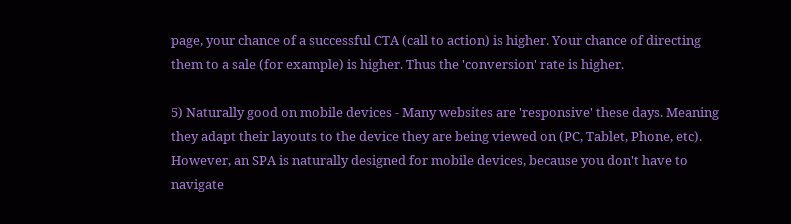page, your chance of a successful CTA (call to action) is higher. Your chance of directing them to a sale (for example) is higher. Thus the 'conversion' rate is higher.

5) Naturally good on mobile devices - Many websites are 'responsive' these days. Meaning they adapt their layouts to the device they are being viewed on (PC, Tablet, Phone, etc).  However, an SPA is naturally designed for mobile devices, because you don't have to navigate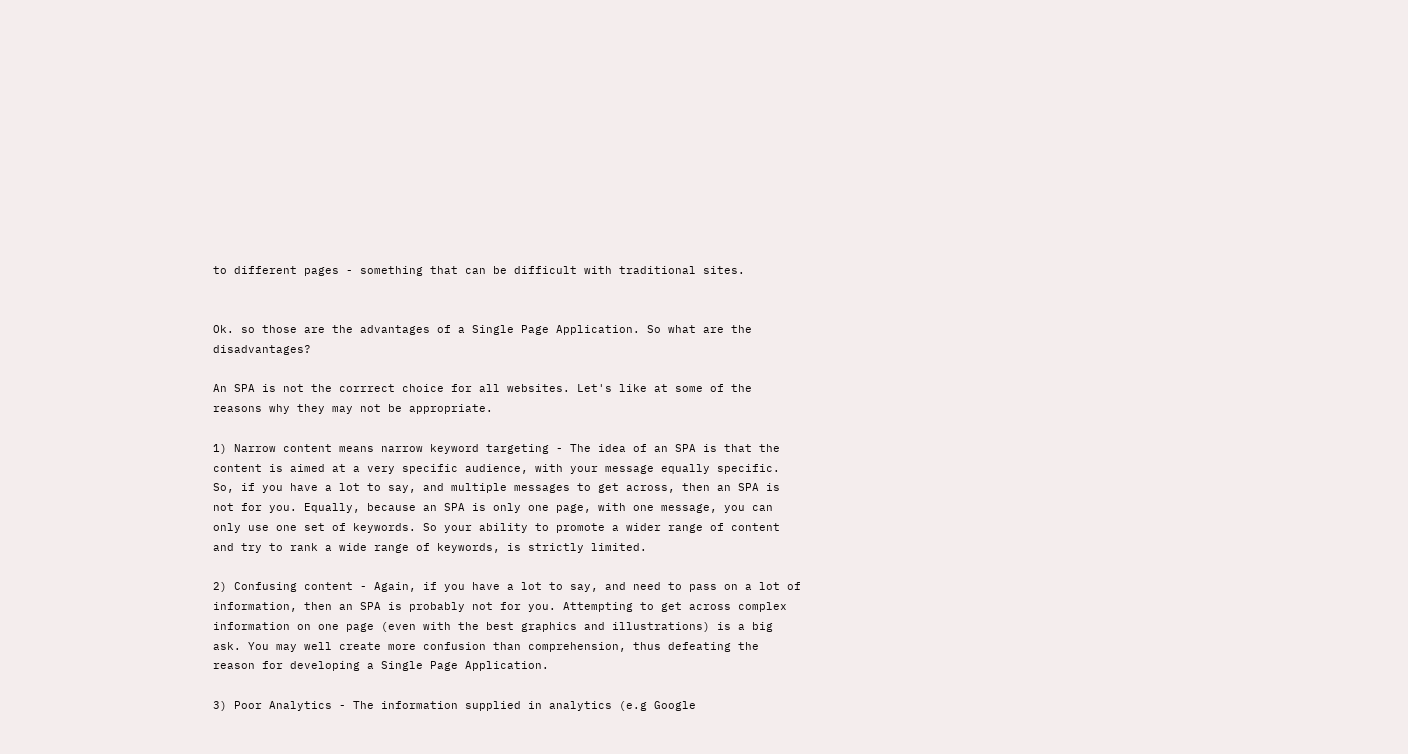to different pages - something that can be difficult with traditional sites.


Ok. so those are the advantages of a Single Page Application. So what are the disadvantages?

An SPA is not the corrrect choice for all websites. Let's like at some of the reasons why they may not be appropriate.

1) Narrow content means narrow keyword targeting - The idea of an SPA is that the content is aimed at a very specific audience, with your message equally specific.  So, if you have a lot to say, and multiple messages to get across, then an SPA is not for you. Equally, because an SPA is only one page, with one message, you can only use one set of keywords. So your ability to promote a wider range of content and try to rank a wide range of keywords, is strictly limited.

2) Confusing content - Again, if you have a lot to say, and need to pass on a lot of information, then an SPA is probably not for you. Attempting to get across complex information on one page (even with the best graphics and illustrations) is a big ask. You may well create more confusion than comprehension, thus defeating the reason for developing a Single Page Application.

3) Poor Analytics - The information supplied in analytics (e.g Google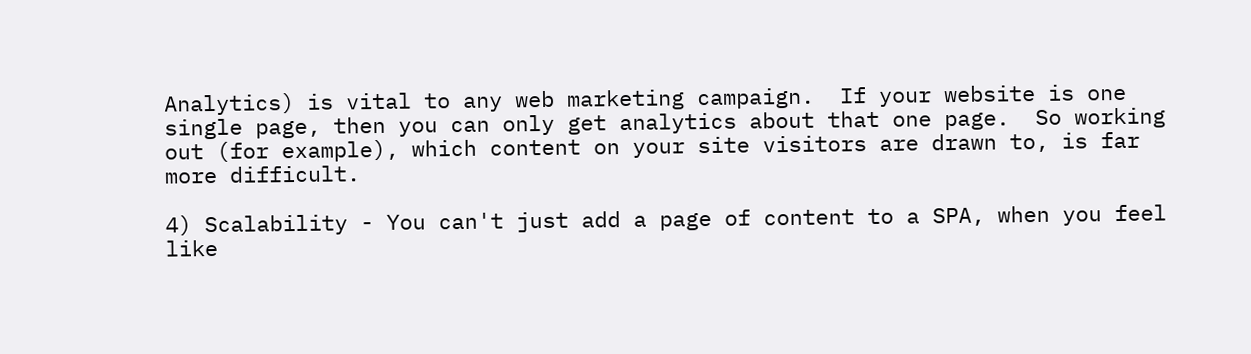Analytics) is vital to any web marketing campaign.  If your website is one single page, then you can only get analytics about that one page.  So working out (for example), which content on your site visitors are drawn to, is far more difficult.

4) Scalability - You can't just add a page of content to a SPA, when you feel like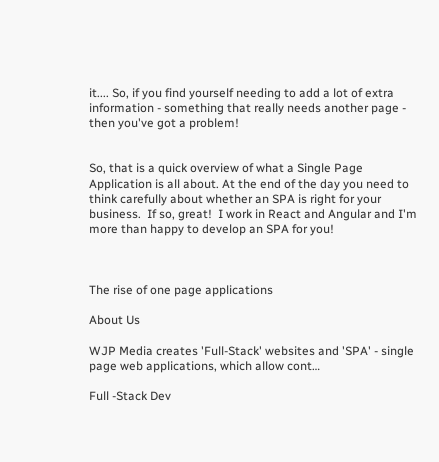it.... So, if you find yourself needing to add a lot of extra information - something that really needs another page - then you've got a problem!


So, that is a quick overview of what a Single Page Application is all about. At the end of the day you need to think carefully about whether an SPA is right for your business.  If so, great!  I work in React and Angular and I'm more than happy to develop an SPA for you!



The rise of one page applications

About Us

WJP Media creates 'Full-Stack' websites and 'SPA' - single page web applications, which allow cont…

Full -Stack Dev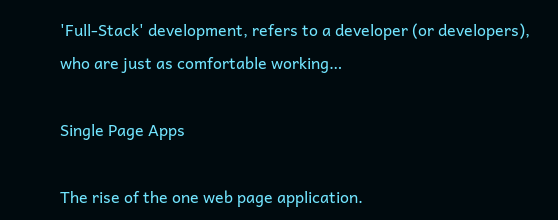'Full-Stack' development, refers to a developer (or developers), who are just as comfortable working…

Single Page Apps

The rise of the one web page application.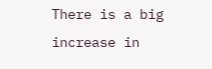There is a big increase in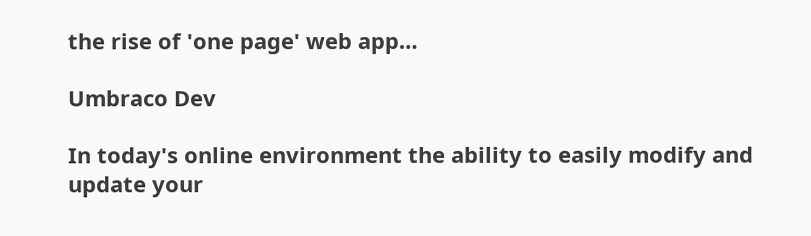the rise of 'one page' web app…

Umbraco Dev

In today's online environment the ability to easily modify and update your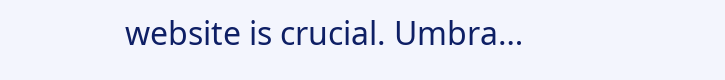website is crucial. Umbra…